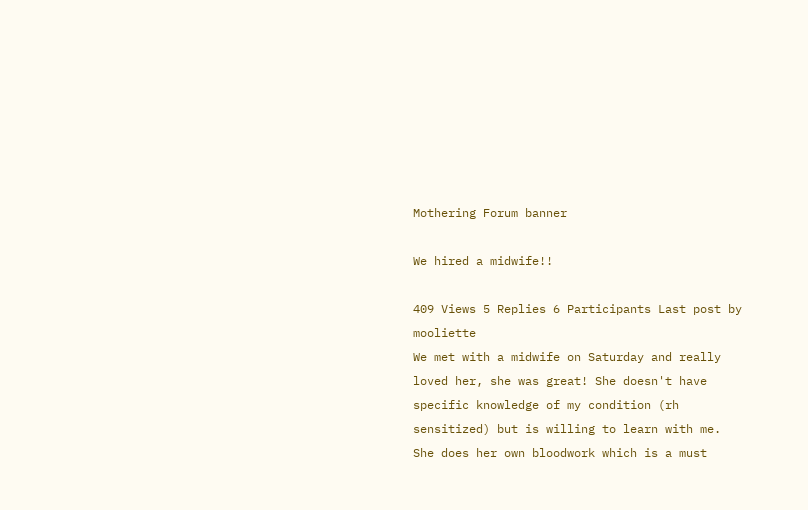Mothering Forum banner

We hired a midwife!!

409 Views 5 Replies 6 Participants Last post by  mooliette
We met with a midwife on Saturday and really loved her, she was great! She doesn't have specific knowledge of my condition (rh sensitized) but is willing to learn with me. She does her own bloodwork which is a must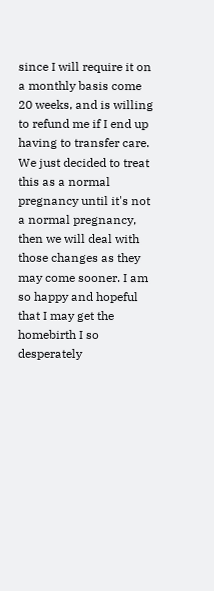since I will require it on a monthly basis come 20 weeks, and is willing to refund me if I end up having to transfer care. We just decided to treat this as a normal pregnancy until it's not a normal pregnancy, then we will deal with those changes as they may come sooner. I am so happy and hopeful that I may get the homebirth I so desperately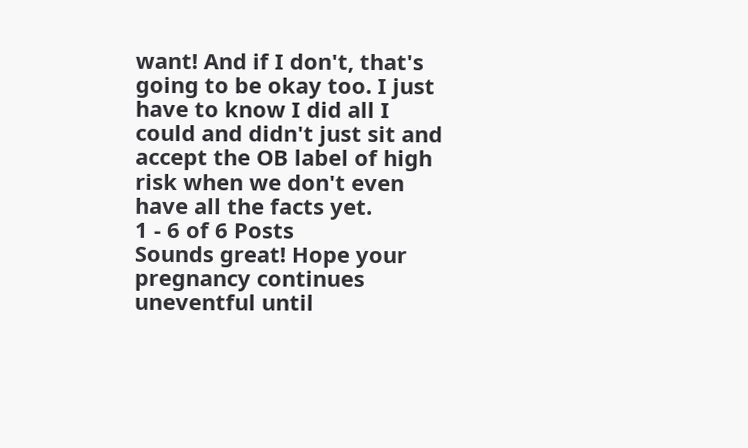want! And if I don't, that's going to be okay too. I just have to know I did all I could and didn't just sit and accept the OB label of high risk when we don't even have all the facts yet.
1 - 6 of 6 Posts
Sounds great! Hope your pregnancy continues uneventful until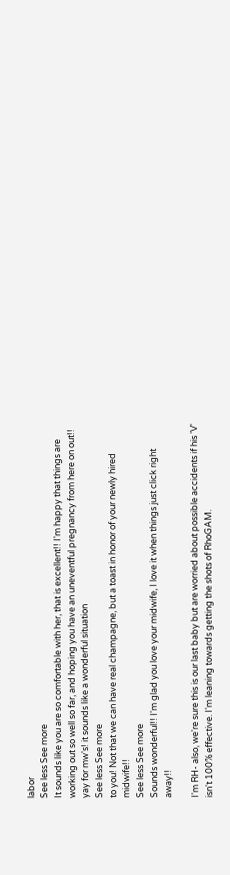labor
See less See more
It sounds like you are so comfortable with her, that is excellent!! I'm happy that things are working out so well so far, and hoping you have an uneventful pregnancy from here on out!!
yay for mw's! it sounds like a wonderful situation
See less See more
to you! Not that we can have real champagne, but a toast in honor of your newly hired midwife!!
See less See more
Sounds wonderful!! I'm glad you love your midwife, I love it when things just click right away!!

I'm RH- also, we're sure this is our last baby but are worried about possible accidents if his 'V' isn't 100% effective. I'm leaning towards getting the shots of RhoGAM.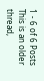1 - 6 of 6 Posts
This is an older thread,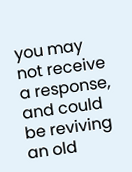you may not receive a response, and could be reviving an old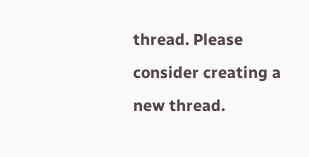thread. Please consider creating a new thread.